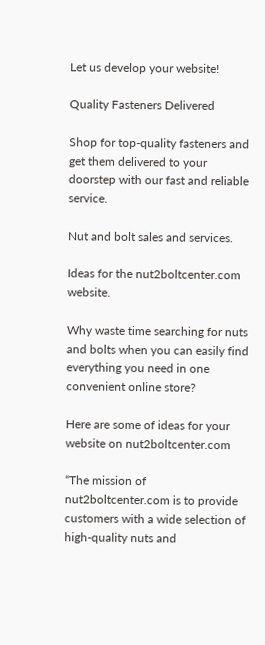Let us develop your website!

Quality Fasteners Delivered

Shop for top-quality fasteners and get them delivered to your doorstep with our fast and reliable service.

Nut and bolt sales and services.

Ideas for the nut2boltcenter.com website.

Why waste time searching for nuts and bolts when you can easily find everything you need in one convenient online store?

Here are some of ideas for your website on nut2boltcenter.com

“The mission of nut2boltcenter.com is to provide customers with a wide selection of high-quality nuts and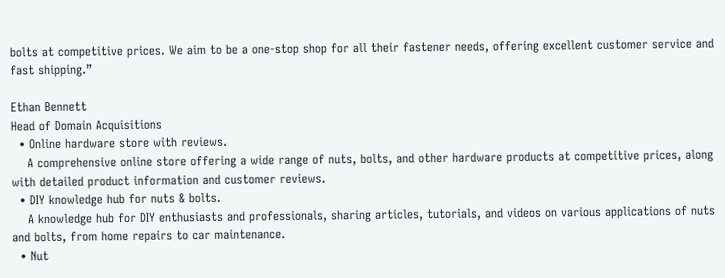bolts at competitive prices. We aim to be a one-stop shop for all their fastener needs, offering excellent customer service and fast shipping.”

Ethan Bennett
Head of Domain Acquisitions
  • Online hardware store with reviews.
    A comprehensive online store offering a wide range of nuts, bolts, and other hardware products at competitive prices, along with detailed product information and customer reviews.
  • DIY knowledge hub for nuts & bolts.
    A knowledge hub for DIY enthusiasts and professionals, sharing articles, tutorials, and videos on various applications of nuts and bolts, from home repairs to car maintenance.
  • Nut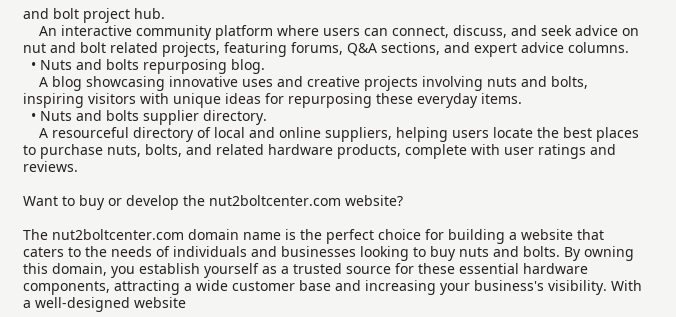and bolt project hub.
    An interactive community platform where users can connect, discuss, and seek advice on nut and bolt related projects, featuring forums, Q&A sections, and expert advice columns.
  • Nuts and bolts repurposing blog.
    A blog showcasing innovative uses and creative projects involving nuts and bolts, inspiring visitors with unique ideas for repurposing these everyday items.
  • Nuts and bolts supplier directory.
    A resourceful directory of local and online suppliers, helping users locate the best places to purchase nuts, bolts, and related hardware products, complete with user ratings and reviews.

Want to buy or develop the nut2boltcenter.com website?

The nut2boltcenter.com domain name is the perfect choice for building a website that caters to the needs of individuals and businesses looking to buy nuts and bolts. By owning this domain, you establish yourself as a trusted source for these essential hardware components, attracting a wide customer base and increasing your business's visibility. With a well-designed website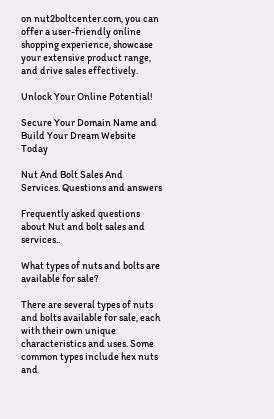on nut2boltcenter.com, you can offer a user-friendly online shopping experience, showcase your extensive product range, and drive sales effectively.

Unlock Your Online Potential!

Secure Your Domain Name and Build Your Dream Website Today

Nut And Bolt Sales And Services. Questions and answers

Frequently asked questions about Nut and bolt sales and services..

What types of nuts and bolts are available for sale?

There are several types of nuts and bolts available for sale, each with their own unique characteristics and uses. Some common types include hex nuts and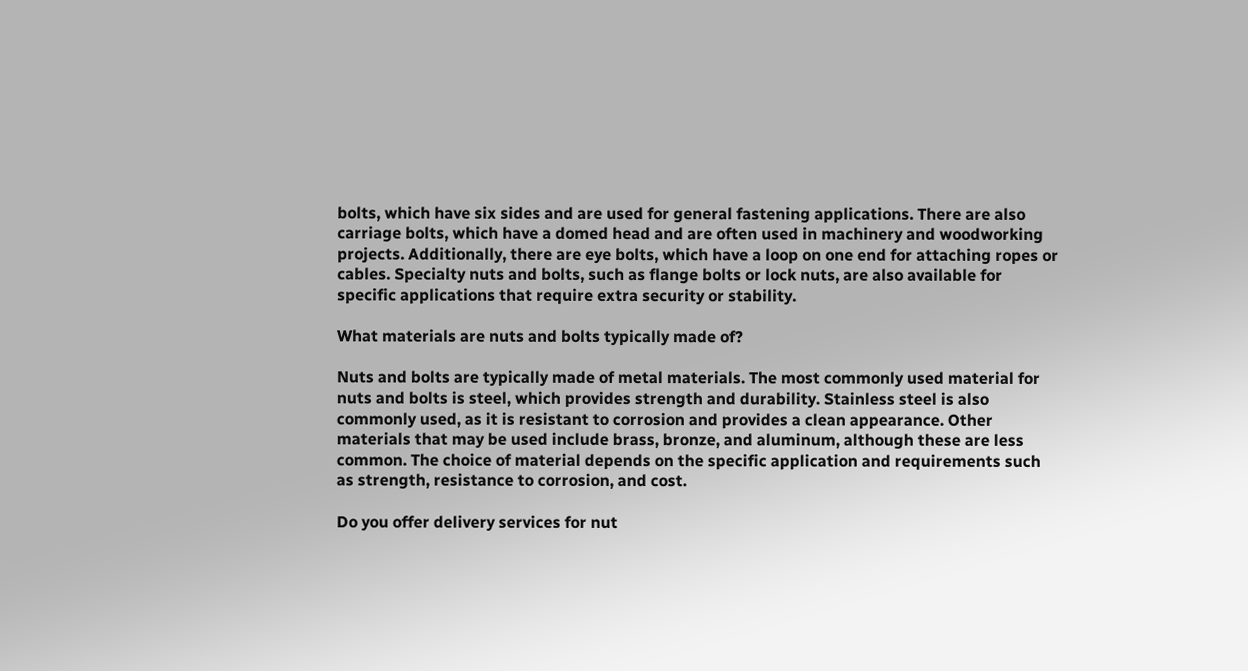bolts, which have six sides and are used for general fastening applications. There are also carriage bolts, which have a domed head and are often used in machinery and woodworking projects. Additionally, there are eye bolts, which have a loop on one end for attaching ropes or cables. Specialty nuts and bolts, such as flange bolts or lock nuts, are also available for specific applications that require extra security or stability.

What materials are nuts and bolts typically made of?

Nuts and bolts are typically made of metal materials. The most commonly used material for nuts and bolts is steel, which provides strength and durability. Stainless steel is also commonly used, as it is resistant to corrosion and provides a clean appearance. Other materials that may be used include brass, bronze, and aluminum, although these are less common. The choice of material depends on the specific application and requirements such as strength, resistance to corrosion, and cost.

Do you offer delivery services for nut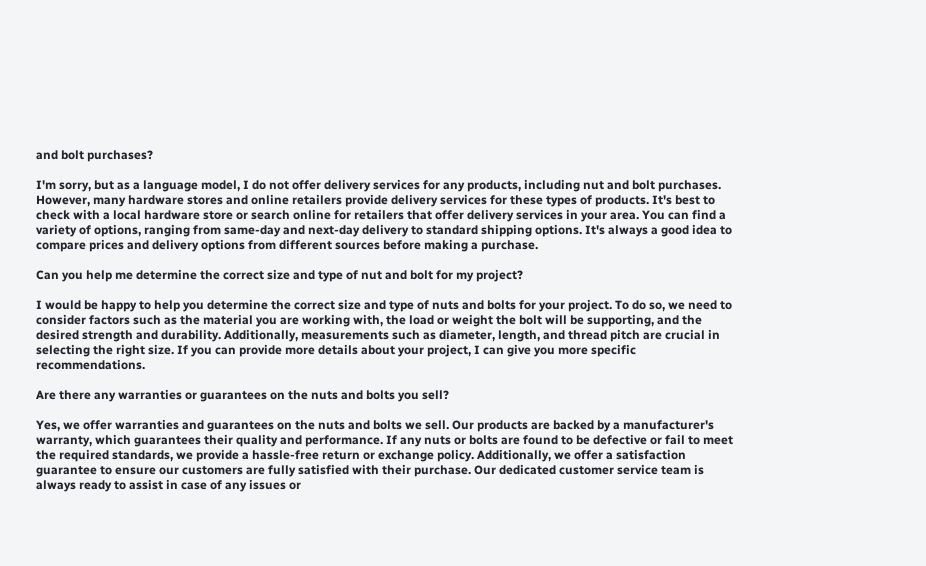and bolt purchases?

I'm sorry, but as a language model, I do not offer delivery services for any products, including nut and bolt purchases. However, many hardware stores and online retailers provide delivery services for these types of products. It's best to check with a local hardware store or search online for retailers that offer delivery services in your area. You can find a variety of options, ranging from same-day and next-day delivery to standard shipping options. It's always a good idea to compare prices and delivery options from different sources before making a purchase.

Can you help me determine the correct size and type of nut and bolt for my project?

I would be happy to help you determine the correct size and type of nuts and bolts for your project. To do so, we need to consider factors such as the material you are working with, the load or weight the bolt will be supporting, and the desired strength and durability. Additionally, measurements such as diameter, length, and thread pitch are crucial in selecting the right size. If you can provide more details about your project, I can give you more specific recommendations.

Are there any warranties or guarantees on the nuts and bolts you sell?

Yes, we offer warranties and guarantees on the nuts and bolts we sell. Our products are backed by a manufacturer's warranty, which guarantees their quality and performance. If any nuts or bolts are found to be defective or fail to meet the required standards, we provide a hassle-free return or exchange policy. Additionally, we offer a satisfaction guarantee to ensure our customers are fully satisfied with their purchase. Our dedicated customer service team is always ready to assist in case of any issues or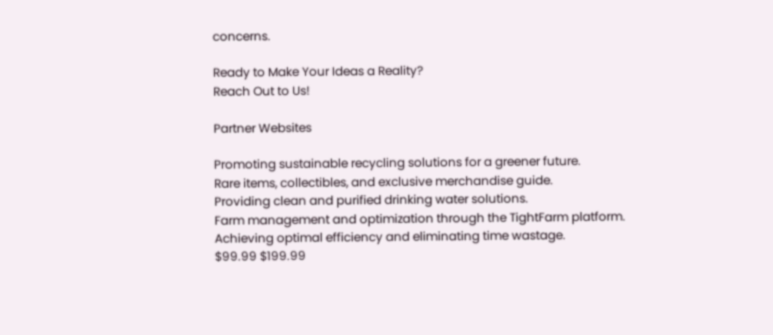concerns.

Ready to Make Your Ideas a Reality?
Reach Out to Us!

Partner Websites

Promoting sustainable recycling solutions for a greener future.
Rare items, collectibles, and exclusive merchandise guide.
Providing clean and purified drinking water solutions.
Farm management and optimization through the TightFarm platform.
Achieving optimal efficiency and eliminating time wastage.
$99.99 $199.99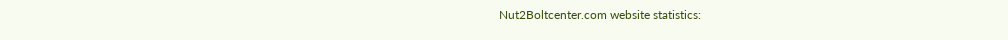Nut2Boltcenter.com website statistics: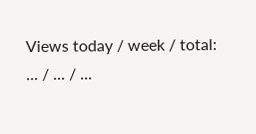Views today / week / total:
... / ... / ...